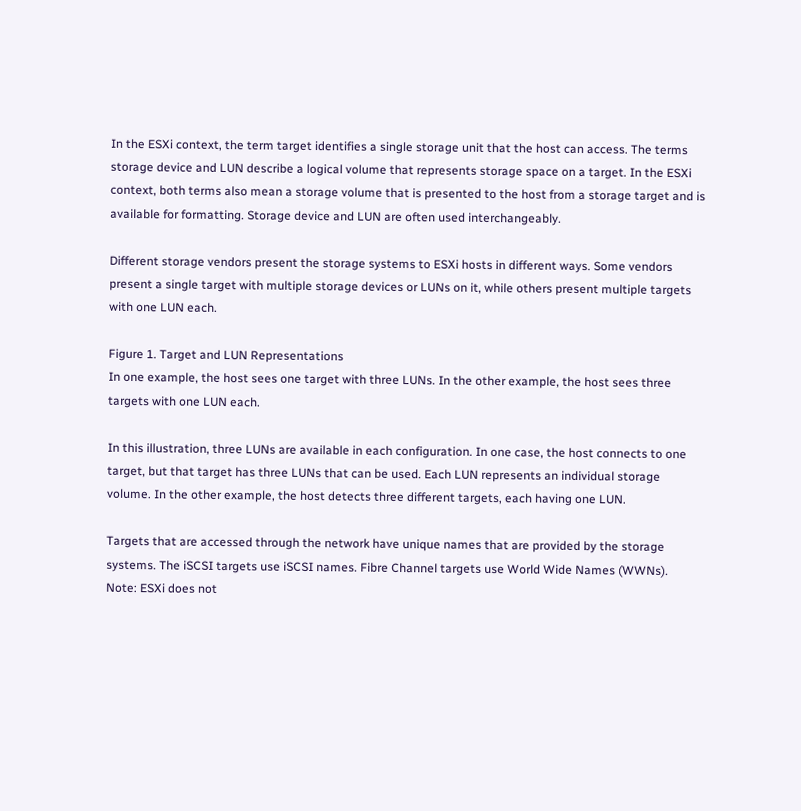In the ESXi context, the term target identifies a single storage unit that the host can access. The terms storage device and LUN describe a logical volume that represents storage space on a target. In the ESXi context, both terms also mean a storage volume that is presented to the host from a storage target and is available for formatting. Storage device and LUN are often used interchangeably.

Different storage vendors present the storage systems to ESXi hosts in different ways. Some vendors present a single target with multiple storage devices or LUNs on it, while others present multiple targets with one LUN each.

Figure 1. Target and LUN Representations
In one example, the host sees one target with three LUNs. In the other example, the host sees three targets with one LUN each.

In this illustration, three LUNs are available in each configuration. In one case, the host connects to one target, but that target has three LUNs that can be used. Each LUN represents an individual storage volume. In the other example, the host detects three different targets, each having one LUN.

Targets that are accessed through the network have unique names that are provided by the storage systems. The iSCSI targets use iSCSI names. Fibre Channel targets use World Wide Names (WWNs).
Note: ESXi does not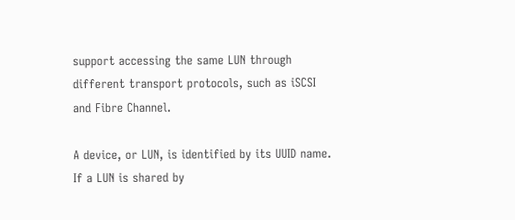support accessing the same LUN through different transport protocols, such as iSCSI and Fibre Channel.

A device, or LUN, is identified by its UUID name. If a LUN is shared by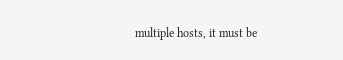multiple hosts, it must be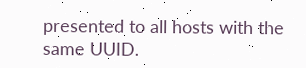presented to all hosts with the same UUID.